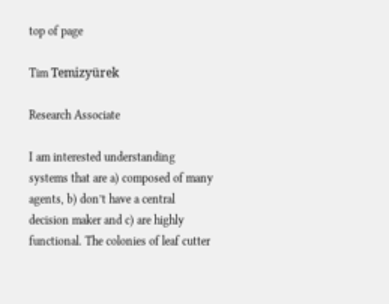top of page

Tim Temizyürek

Research Associate

I am interested understanding systems that are a) composed of many agents, b) don’t have a central decision maker and c) are highly functional. The colonies of leaf cutter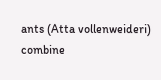ants (Atta vollenweideri) combine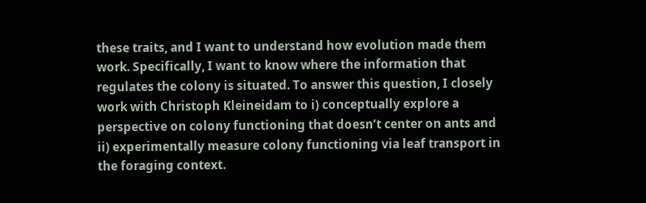these traits, and I want to understand how evolution made them work. Specifically, I want to know where the information that regulates the colony is situated. To answer this question, I closely work with Christoph Kleineidam to i) conceptually explore a perspective on colony functioning that doesn’t center on ants and ii) experimentally measure colony functioning via leaf transport in the foraging context.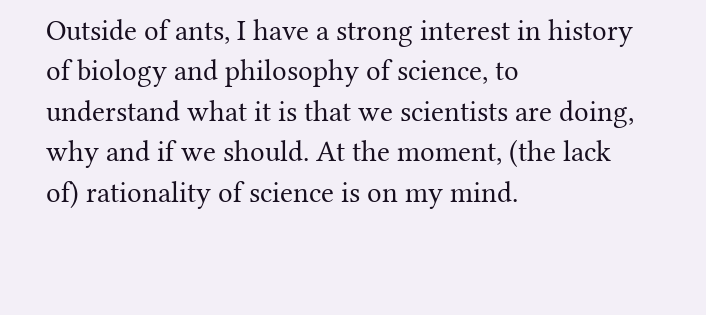Outside of ants, I have a strong interest in history of biology and philosophy of science, to understand what it is that we scientists are doing, why and if we should. At the moment, (the lack of) rationality of science is on my mind.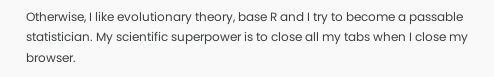Otherwise, I like evolutionary theory, base R and I try to become a passable statistician. My scientific superpower is to close all my tabs when I close my browser.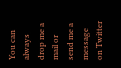You can always drop me a mail or send me a message on Twitter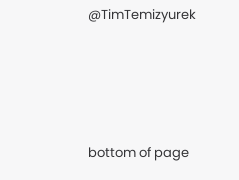@TimTemizyurek







bottom of page